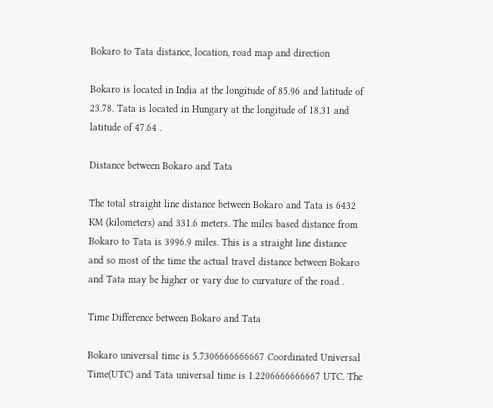Bokaro to Tata distance, location, road map and direction

Bokaro is located in India at the longitude of 85.96 and latitude of 23.78. Tata is located in Hungary at the longitude of 18.31 and latitude of 47.64 .

Distance between Bokaro and Tata

The total straight line distance between Bokaro and Tata is 6432 KM (kilometers) and 331.6 meters. The miles based distance from Bokaro to Tata is 3996.9 miles. This is a straight line distance and so most of the time the actual travel distance between Bokaro and Tata may be higher or vary due to curvature of the road .

Time Difference between Bokaro and Tata

Bokaro universal time is 5.7306666666667 Coordinated Universal Time(UTC) and Tata universal time is 1.2206666666667 UTC. The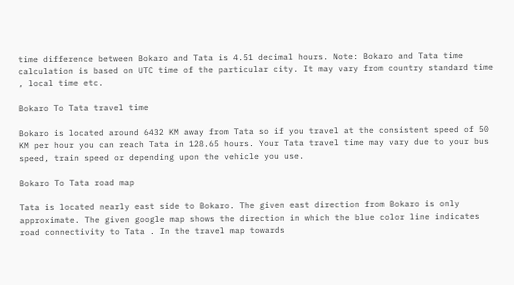time difference between Bokaro and Tata is 4.51 decimal hours. Note: Bokaro and Tata time calculation is based on UTC time of the particular city. It may vary from country standard time , local time etc.

Bokaro To Tata travel time

Bokaro is located around 6432 KM away from Tata so if you travel at the consistent speed of 50 KM per hour you can reach Tata in 128.65 hours. Your Tata travel time may vary due to your bus speed, train speed or depending upon the vehicle you use.

Bokaro To Tata road map

Tata is located nearly east side to Bokaro. The given east direction from Bokaro is only approximate. The given google map shows the direction in which the blue color line indicates road connectivity to Tata . In the travel map towards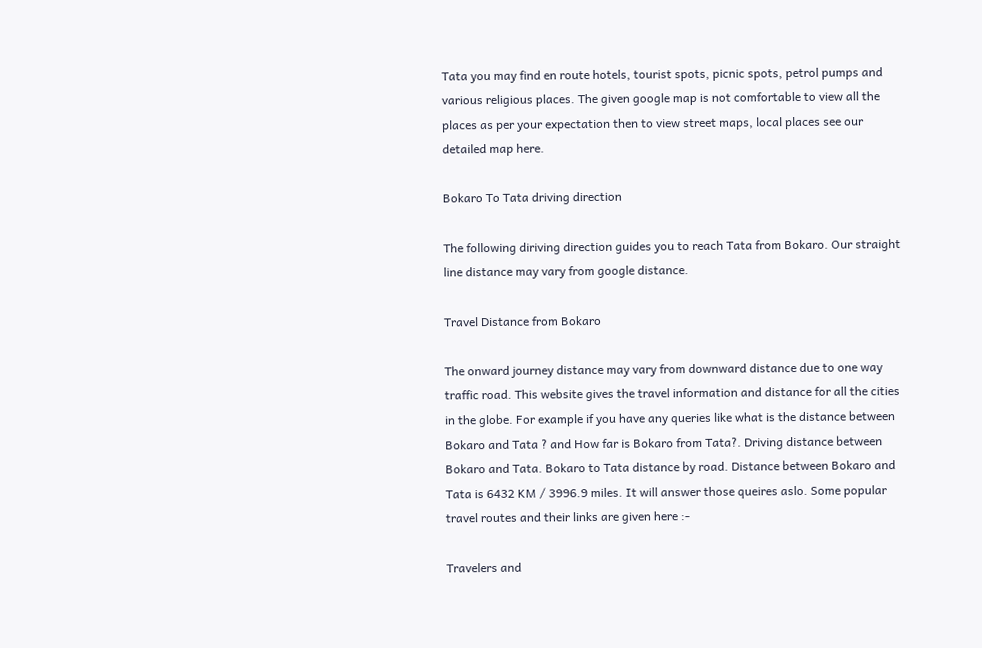Tata you may find en route hotels, tourist spots, picnic spots, petrol pumps and various religious places. The given google map is not comfortable to view all the places as per your expectation then to view street maps, local places see our detailed map here.

Bokaro To Tata driving direction

The following diriving direction guides you to reach Tata from Bokaro. Our straight line distance may vary from google distance.

Travel Distance from Bokaro

The onward journey distance may vary from downward distance due to one way traffic road. This website gives the travel information and distance for all the cities in the globe. For example if you have any queries like what is the distance between Bokaro and Tata ? and How far is Bokaro from Tata?. Driving distance between Bokaro and Tata. Bokaro to Tata distance by road. Distance between Bokaro and Tata is 6432 KM / 3996.9 miles. It will answer those queires aslo. Some popular travel routes and their links are given here :-

Travelers and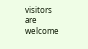visitors are welcome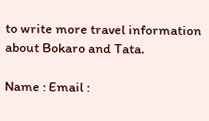to write more travel information about Bokaro and Tata.

Name : Email :